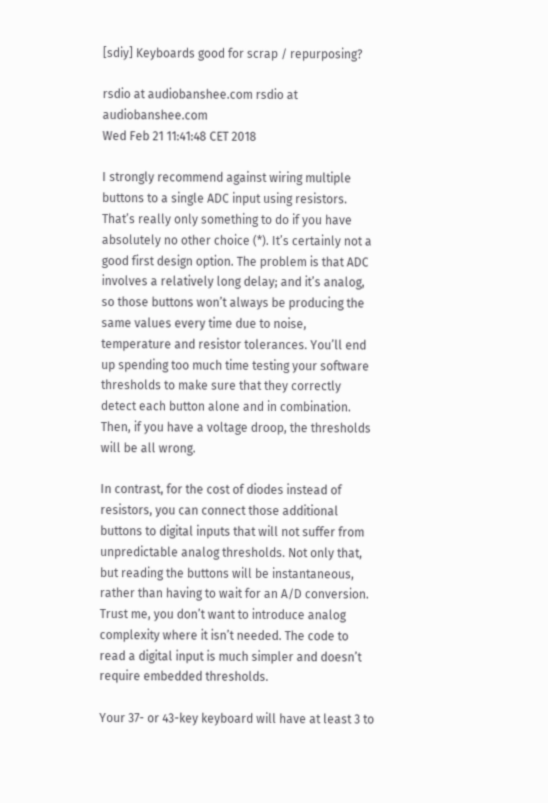[sdiy] Keyboards good for scrap / repurposing?

rsdio at audiobanshee.com rsdio at audiobanshee.com
Wed Feb 21 11:41:48 CET 2018

I strongly recommend against wiring multiple buttons to a single ADC input using resistors. That’s really only something to do if you have absolutely no other choice (*). It’s certainly not a good first design option. The problem is that ADC involves a relatively long delay; and it’s analog, so those buttons won’t always be producing the same values every time due to noise, temperature and resistor tolerances. You’ll end up spending too much time testing your software thresholds to make sure that they correctly detect each button alone and in combination. Then, if you have a voltage droop, the thresholds will be all wrong.

In contrast, for the cost of diodes instead of resistors, you can connect those additional buttons to digital inputs that will not suffer from unpredictable analog thresholds. Not only that, but reading the buttons will be instantaneous, rather than having to wait for an A/D conversion. Trust me, you don’t want to introduce analog complexity where it isn’t needed. The code to read a digital input is much simpler and doesn’t require embedded thresholds.

Your 37- or 43-key keyboard will have at least 3 to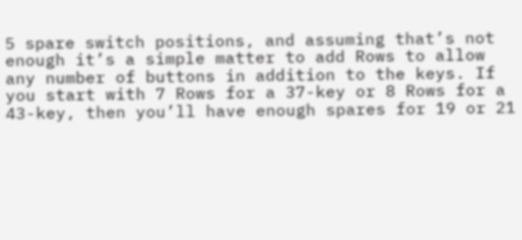5 spare switch positions, and assuming that’s not enough it’s a simple matter to add Rows to allow any number of buttons in addition to the keys. If you start with 7 Rows for a 37-key or 8 Rows for a 43-key, then you’ll have enough spares for 19 or 21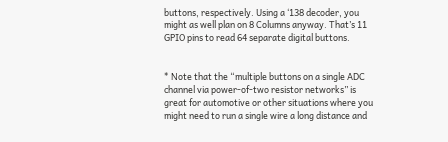buttons, respectively. Using a ‘138 decoder, you might as well plan on 8 Columns anyway. That’s 11 GPIO pins to read 64 separate digital buttons.


* Note that the “multiple buttons on a single ADC channel via power-of-two resistor networks” is great for automotive or other situations where you might need to run a single wire a long distance and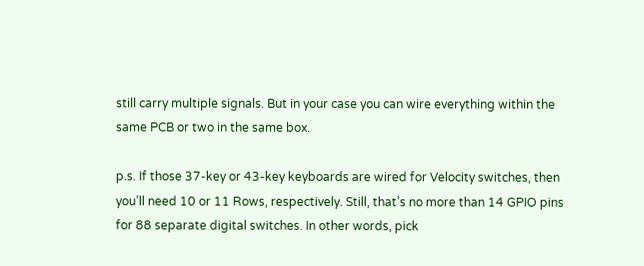still carry multiple signals. But in your case you can wire everything within the same PCB or two in the same box.

p.s. If those 37-key or 43-key keyboards are wired for Velocity switches, then you’ll need 10 or 11 Rows, respectively. Still, that’s no more than 14 GPIO pins for 88 separate digital switches. In other words, pick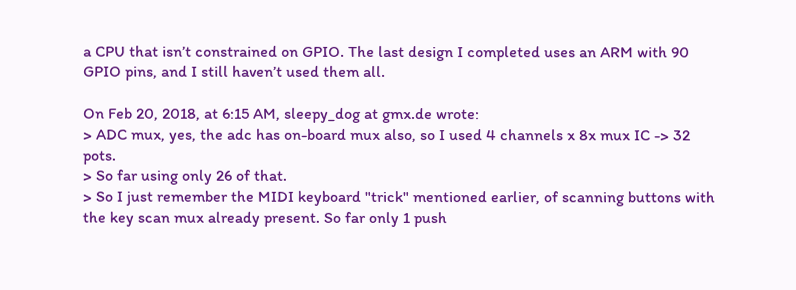a CPU that isn’t constrained on GPIO. The last design I completed uses an ARM with 90 GPIO pins, and I still haven’t used them all.

On Feb 20, 2018, at 6:15 AM, sleepy_dog at gmx.de wrote:
> ADC mux, yes, the adc has on-board mux also, so I used 4 channels x 8x mux IC -> 32 pots.
> So far using only 26 of that.
> So I just remember the MIDI keyboard "trick" mentioned earlier, of scanning buttons with the key scan mux already present. So far only 1 push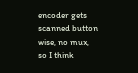encoder gets scanned button wise, no mux, so I think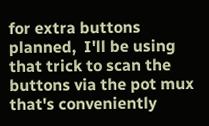for extra buttons planned,  I'll be using that trick to scan the buttons via the pot mux that's conveniently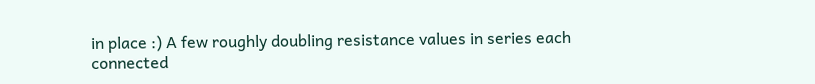in place :) A few roughly doubling resistance values in series each connected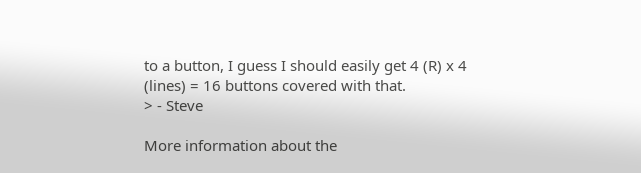to a button, I guess I should easily get 4 (R) x 4 (lines) = 16 buttons covered with that.
> - Steve

More information about the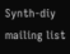Synth-diy mailing list